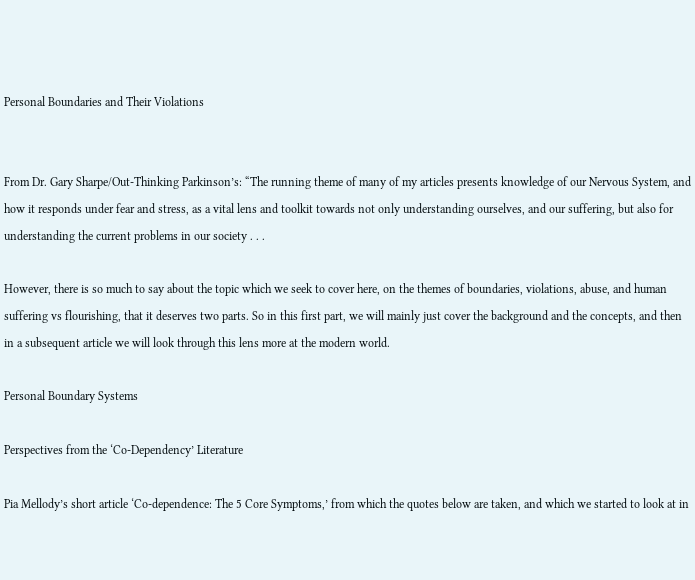Personal Boundaries and Their Violations


From Dr. Gary Sharpe/Out-Thinking Parkinson’s: “The running theme of many of my articles presents knowledge of our Nervous System, and how it responds under fear and stress, as a vital lens and toolkit towards not only understanding ourselves, and our suffering, but also for understanding the current problems in our society . . .

However, there is so much to say about the topic which we seek to cover here, on the themes of boundaries, violations, abuse, and human suffering vs flourishing, that it deserves two parts. So in this first part, we will mainly just cover the background and the concepts, and then in a subsequent article we will look through this lens more at the modern world.

Personal Boundary Systems

Perspectives from the ‘Co-Dependency’ Literature

Pia Mellody’s short article ‘Co-dependence: The 5 Core Symptoms,’ from which the quotes below are taken, and which we started to look at in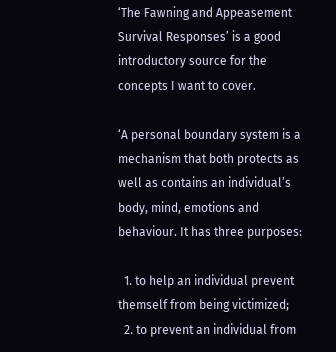‘The Fawning and Appeasement Survival Responses’ is a good introductory source for the concepts I want to cover.

‘A personal boundary system is a mechanism that both protects as well as contains an individual’s body, mind, emotions and behaviour. It has three purposes:

  1. to help an individual prevent themself from being victimized;
  2. to prevent an individual from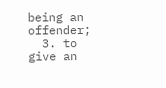being an offender;
  3. to give an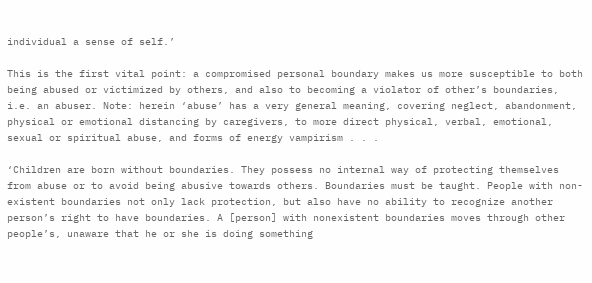individual a sense of self.’

This is the first vital point: a compromised personal boundary makes us more susceptible to both being abused or victimized by others, and also to becoming a violator of other’s boundaries, i.e. an abuser. Note: herein ‘abuse’ has a very general meaning, covering neglect, abandonment, physical or emotional distancing by caregivers, to more direct physical, verbal, emotional, sexual or spiritual abuse, and forms of energy vampirism . . .

‘Children are born without boundaries. They possess no internal way of protecting themselves from abuse or to avoid being abusive towards others. Boundaries must be taught. People with non-existent boundaries not only lack protection, but also have no ability to recognize another person’s right to have boundaries. A [person] with nonexistent boundaries moves through other people’s, unaware that he or she is doing something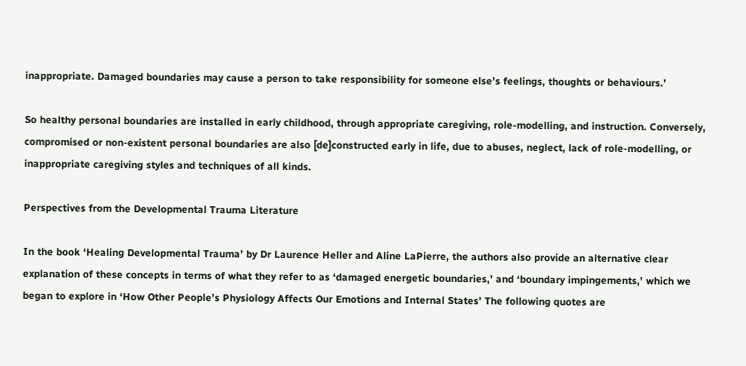inappropriate. Damaged boundaries may cause a person to take responsibility for someone else’s feelings, thoughts or behaviours.’

So healthy personal boundaries are installed in early childhood, through appropriate caregiving, role-modelling, and instruction. Conversely, compromised or non-existent personal boundaries are also [de]constructed early in life, due to abuses, neglect, lack of role-modelling, or inappropriate caregiving styles and techniques of all kinds.

Perspectives from the Developmental Trauma Literature

In the book ‘Healing Developmental Trauma’ by Dr Laurence Heller and Aline LaPierre, the authors also provide an alternative clear explanation of these concepts in terms of what they refer to as ‘damaged energetic boundaries,’ and ‘boundary impingements,’ which we began to explore in ‘How Other People’s Physiology Affects Our Emotions and Internal States’ The following quotes are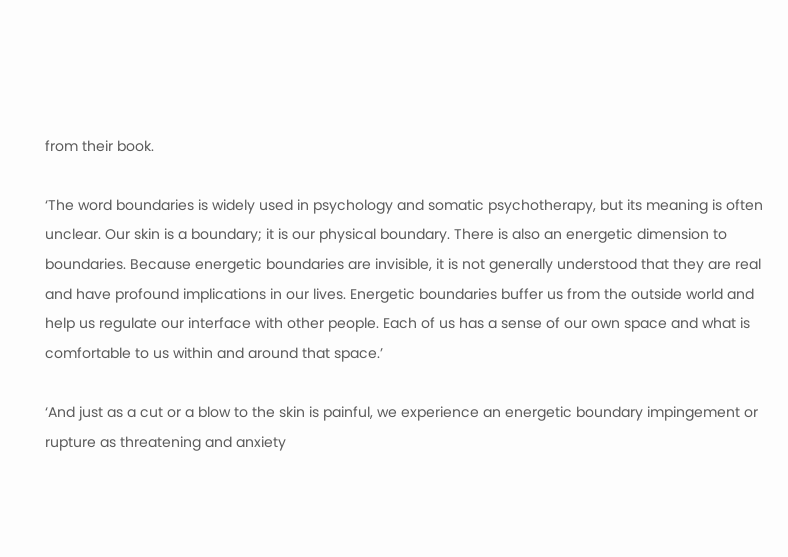from their book.

‘The word boundaries is widely used in psychology and somatic psychotherapy, but its meaning is often unclear. Our skin is a boundary; it is our physical boundary. There is also an energetic dimension to boundaries. Because energetic boundaries are invisible, it is not generally understood that they are real and have profound implications in our lives. Energetic boundaries buffer us from the outside world and help us regulate our interface with other people. Each of us has a sense of our own space and what is comfortable to us within and around that space.’

‘And just as a cut or a blow to the skin is painful, we experience an energetic boundary impingement or rupture as threatening and anxiety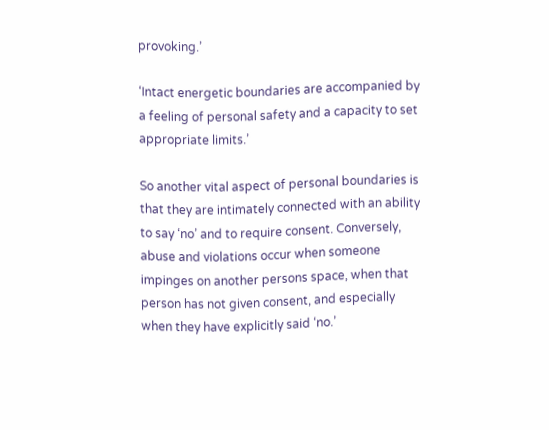provoking.’

‘Intact energetic boundaries are accompanied by a feeling of personal safety and a capacity to set appropriate limits.’

So another vital aspect of personal boundaries is that they are intimately connected with an ability to say ‘no’ and to require consent. Conversely, abuse and violations occur when someone impinges on another persons space, when that person has not given consent, and especially when they have explicitly said ‘no.’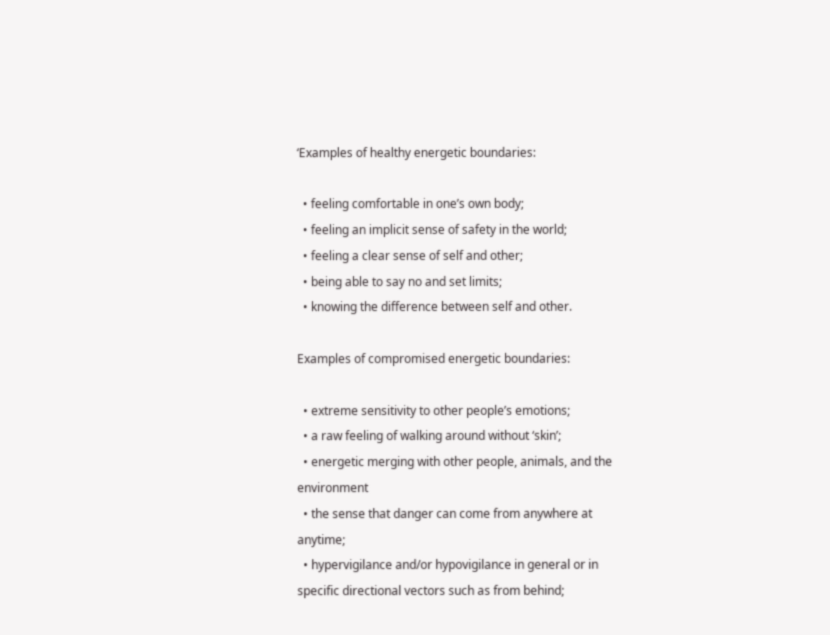‘Examples of healthy energetic boundaries:

  • feeling comfortable in one’s own body;
  • feeling an implicit sense of safety in the world;
  • feeling a clear sense of self and other;
  • being able to say no and set limits;
  • knowing the difference between self and other.

Examples of compromised energetic boundaries:

  • extreme sensitivity to other people’s emotions;
  • a raw feeling of walking around without ‘skin’;
  • energetic merging with other people, animals, and the environment
  • the sense that danger can come from anywhere at anytime;
  • hypervigilance and/or hypovigilance in general or in specific directional vectors such as from behind;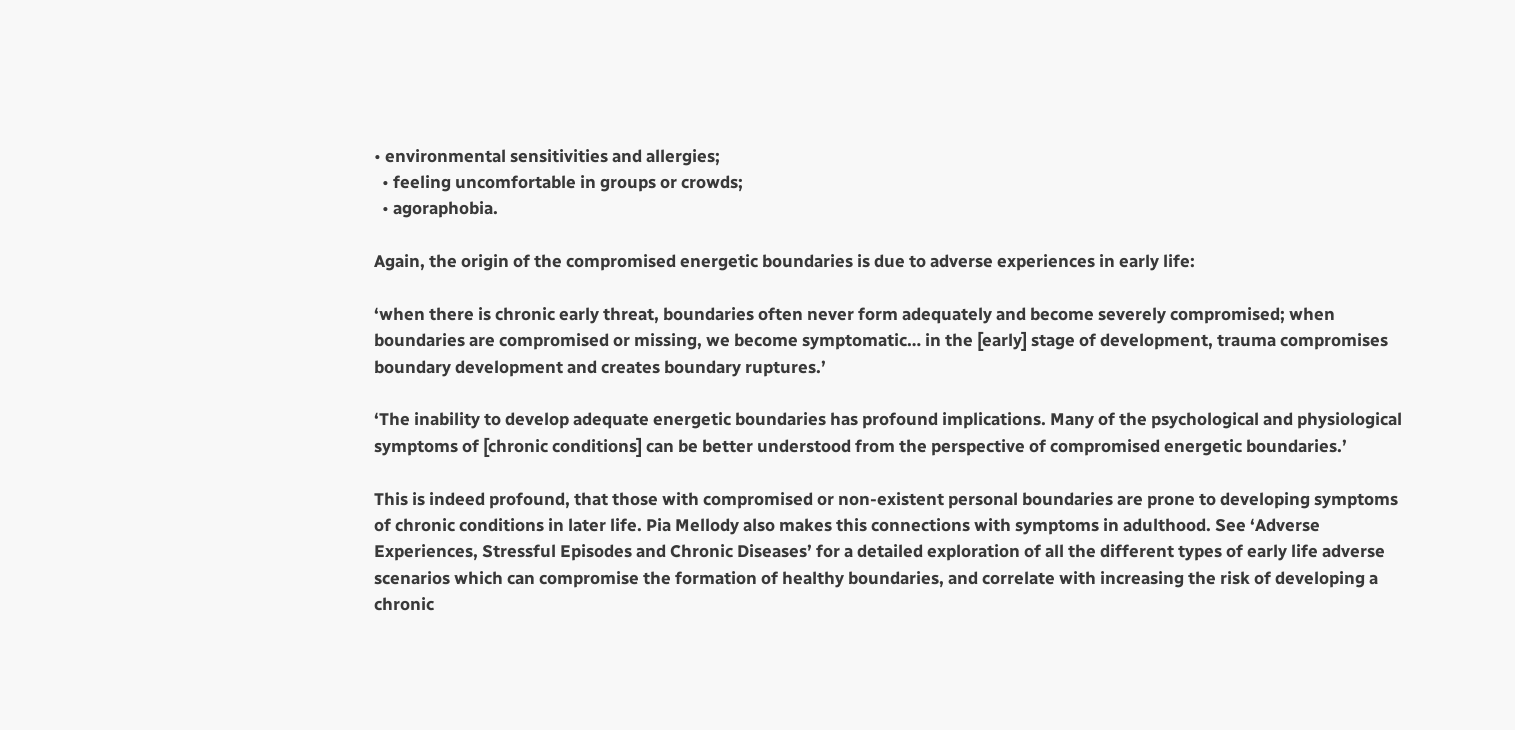• environmental sensitivities and allergies;
  • feeling uncomfortable in groups or crowds;
  • agoraphobia.

Again, the origin of the compromised energetic boundaries is due to adverse experiences in early life:

‘when there is chronic early threat, boundaries often never form adequately and become severely compromised; when boundaries are compromised or missing, we become symptomatic… in the [early] stage of development, trauma compromises boundary development and creates boundary ruptures.’

‘The inability to develop adequate energetic boundaries has profound implications. Many of the psychological and physiological symptoms of [chronic conditions] can be better understood from the perspective of compromised energetic boundaries.’

This is indeed profound, that those with compromised or non-existent personal boundaries are prone to developing symptoms of chronic conditions in later life. Pia Mellody also makes this connections with symptoms in adulthood. See ‘Adverse Experiences, Stressful Episodes and Chronic Diseases’ for a detailed exploration of all the different types of early life adverse scenarios which can compromise the formation of healthy boundaries, and correlate with increasing the risk of developing a chronic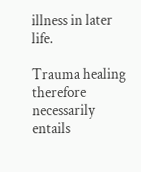illness in later life.

Trauma healing therefore necessarily entails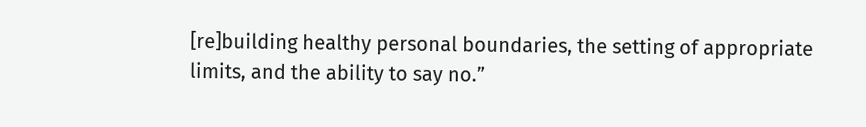[re]building healthy personal boundaries, the setting of appropriate limits, and the ability to say no.”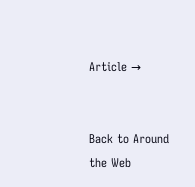Article →


Back to Around the Web